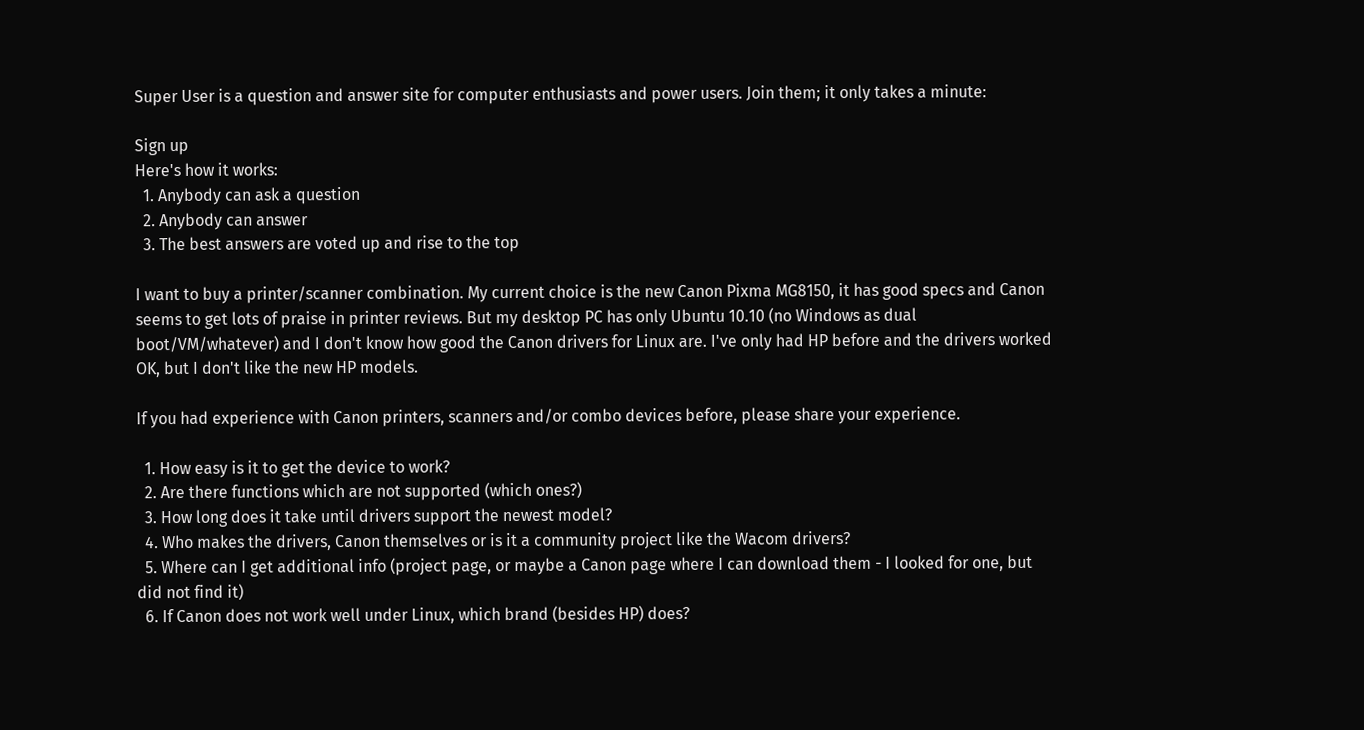Super User is a question and answer site for computer enthusiasts and power users. Join them; it only takes a minute:

Sign up
Here's how it works:
  1. Anybody can ask a question
  2. Anybody can answer
  3. The best answers are voted up and rise to the top

I want to buy a printer/scanner combination. My current choice is the new Canon Pixma MG8150, it has good specs and Canon seems to get lots of praise in printer reviews. But my desktop PC has only Ubuntu 10.10 (no Windows as dual boot/VM/whatever) and I don't know how good the Canon drivers for Linux are. I've only had HP before and the drivers worked OK, but I don't like the new HP models.

If you had experience with Canon printers, scanners and/or combo devices before, please share your experience.

  1. How easy is it to get the device to work?
  2. Are there functions which are not supported (which ones?)
  3. How long does it take until drivers support the newest model?
  4. Who makes the drivers, Canon themselves or is it a community project like the Wacom drivers?
  5. Where can I get additional info (project page, or maybe a Canon page where I can download them - I looked for one, but did not find it)
  6. If Canon does not work well under Linux, which brand (besides HP) does?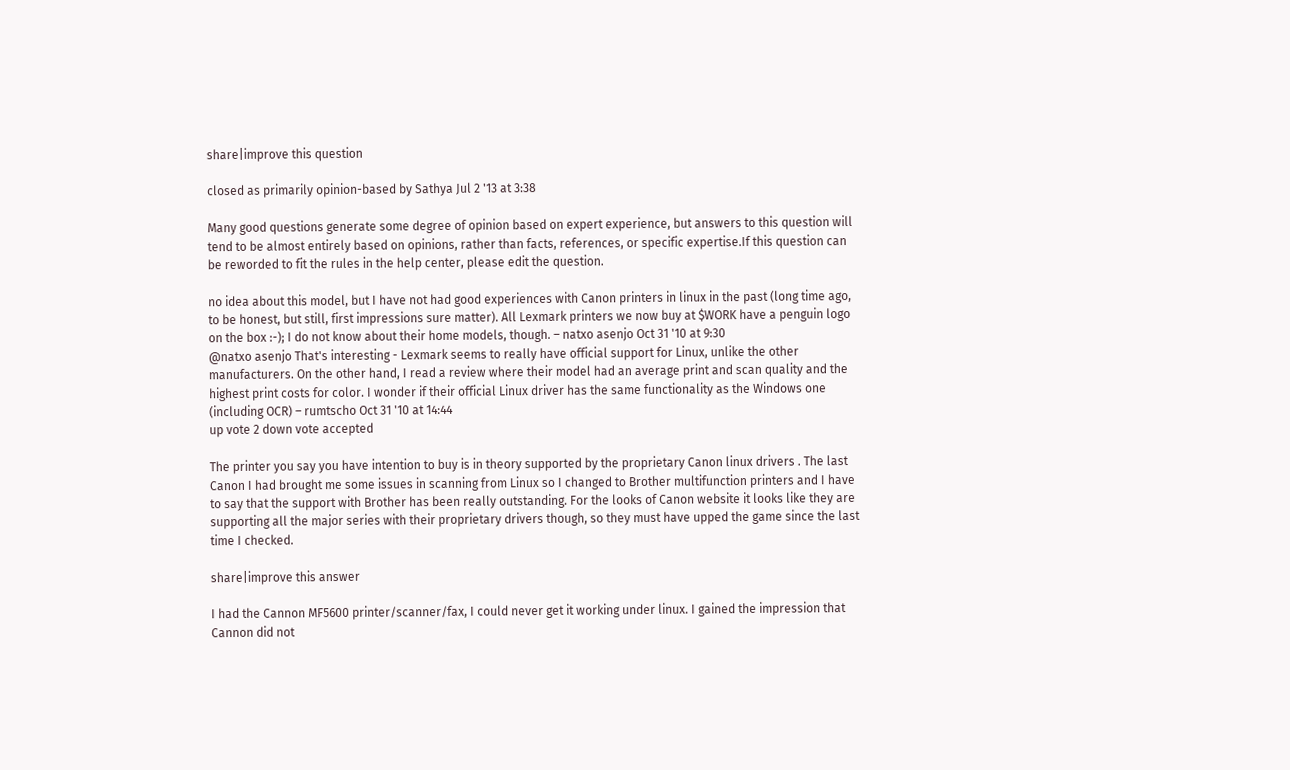share|improve this question

closed as primarily opinion-based by Sathya Jul 2 '13 at 3:38

Many good questions generate some degree of opinion based on expert experience, but answers to this question will tend to be almost entirely based on opinions, rather than facts, references, or specific expertise.If this question can be reworded to fit the rules in the help center, please edit the question.

no idea about this model, but I have not had good experiences with Canon printers in linux in the past (long time ago, to be honest, but still, first impressions sure matter). All Lexmark printers we now buy at $WORK have a penguin logo on the box :-); I do not know about their home models, though. – natxo asenjo Oct 31 '10 at 9:30
@natxo asenjo That's interesting - Lexmark seems to really have official support for Linux, unlike the other manufacturers. On the other hand, I read a review where their model had an average print and scan quality and the highest print costs for color. I wonder if their official Linux driver has the same functionality as the Windows one (including OCR) – rumtscho Oct 31 '10 at 14:44
up vote 2 down vote accepted

The printer you say you have intention to buy is in theory supported by the proprietary Canon linux drivers . The last Canon I had brought me some issues in scanning from Linux so I changed to Brother multifunction printers and I have to say that the support with Brother has been really outstanding. For the looks of Canon website it looks like they are supporting all the major series with their proprietary drivers though, so they must have upped the game since the last time I checked.

share|improve this answer

I had the Cannon MF5600 printer/scanner/fax, I could never get it working under linux. I gained the impression that Cannon did not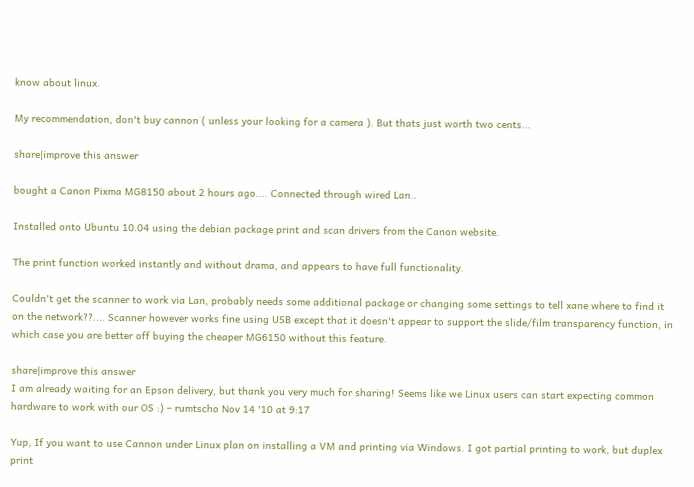know about linux.

My recommendation, don't buy cannon ( unless your looking for a camera ). But thats just worth two cents...

share|improve this answer

bought a Canon Pixma MG8150 about 2 hours ago.... Connected through wired Lan..

Installed onto Ubuntu 10.04 using the debian package print and scan drivers from the Canon website.

The print function worked instantly and without drama, and appears to have full functionality.

Couldn't get the scanner to work via Lan, probably needs some additional package or changing some settings to tell xane where to find it on the network??.... Scanner however works fine using USB except that it doesn't appear to support the slide/film transparency function, in which case you are better off buying the cheaper MG6150 without this feature.

share|improve this answer
I am already waiting for an Epson delivery, but thank you very much for sharing! Seems like we Linux users can start expecting common hardware to work with our OS :) – rumtscho Nov 14 '10 at 9:17

Yup, If you want to use Cannon under Linux plan on installing a VM and printing via Windows. I got partial printing to work, but duplex print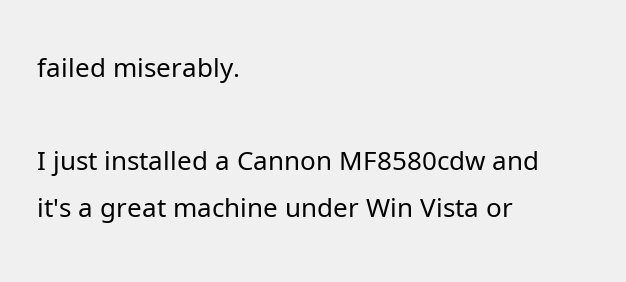failed miserably.

I just installed a Cannon MF8580cdw and it's a great machine under Win Vista or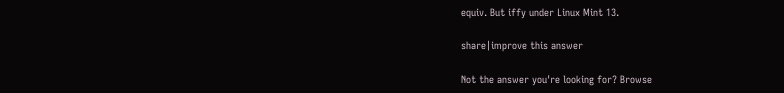equiv. But iffy under Linux Mint 13.

share|improve this answer

Not the answer you're looking for? Browse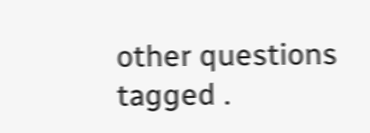other questions tagged .